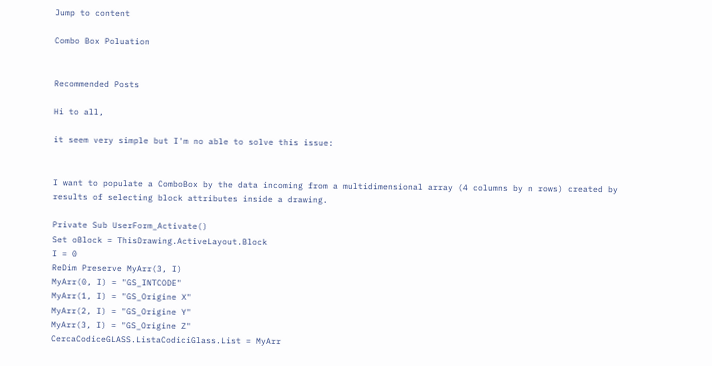Jump to content

Combo Box Poluation


Recommended Posts

Hi to all,

it seem very simple but I'm no able to solve this issue:


I want to populate a ComboBox by the data incoming from a multidimensional array (4 columns by n rows) created by results of selecting block attributes inside a drawing.

Private Sub UserForm_Activate()
Set oBlock = ThisDrawing.ActiveLayout.Block
I = 0
ReDim Preserve MyArr(3, I)
MyArr(0, I) = "GS_INTCODE"
MyArr(1, I) = "GS_Origine X"
MyArr(2, I) = "GS_Origine Y"
MyArr(3, I) = "GS_Origine Z"
CercaCodiceGLASS.ListaCodiciGlass.List = MyArr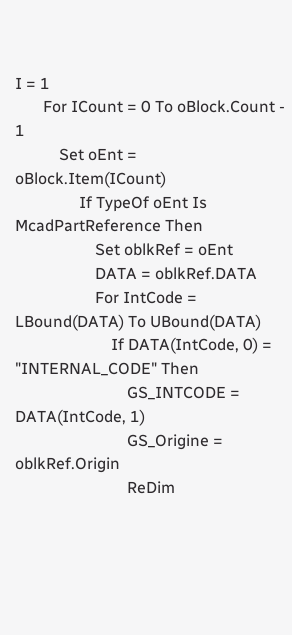I = 1
       For ICount = 0 To oBlock.Count - 1
           Set oEnt = oBlock.Item(ICount)
                If TypeOf oEnt Is McadPartReference Then
                    Set oblkRef = oEnt
                    DATA = oblkRef.DATA
                    For IntCode = LBound(DATA) To UBound(DATA)
                        If DATA(IntCode, 0) = "INTERNAL_CODE" Then
                            GS_INTCODE = DATA(IntCode, 1)
                            GS_Origine = oblkRef.Origin
                            ReDim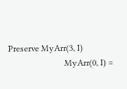Preserve MyArr(3, I)
                            MyArr(0, I) =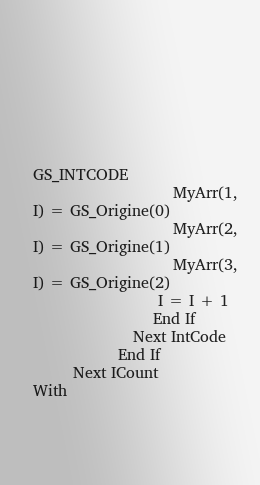GS_INTCODE
                            MyArr(1, I) = GS_Origine(0)
                            MyArr(2, I) = GS_Origine(1)
                            MyArr(3, I) = GS_Origine(2)
                         I = I + 1
                        End If
                    Next IntCode
                 End If
        Next ICount
With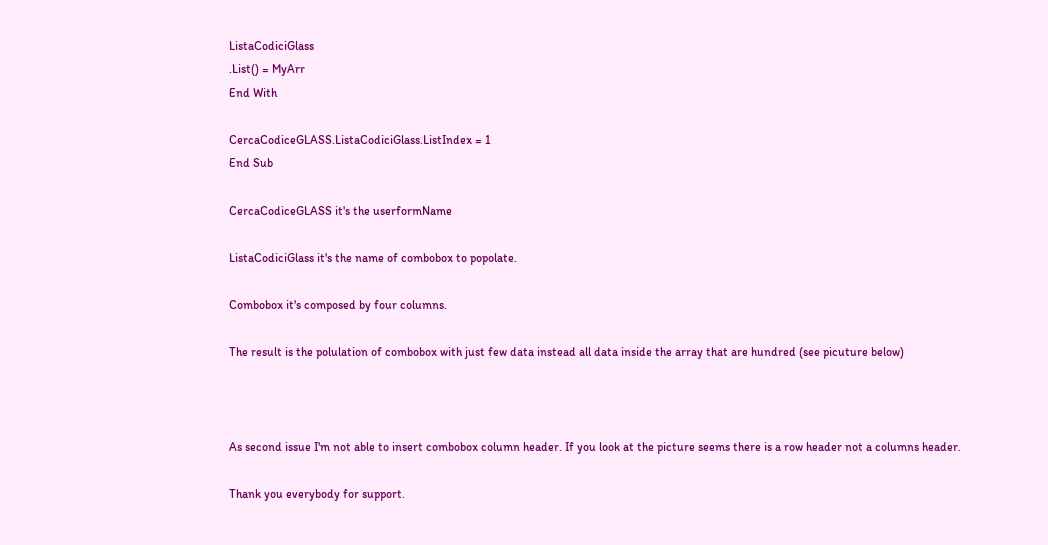ListaCodiciGlass
.List() = MyArr
End With

CercaCodiceGLASS.ListaCodiciGlass.ListIndex = 1
End Sub

CercaCodiceGLASS it's the userformName

ListaCodiciGlass it's the name of combobox to popolate.

Combobox it's composed by four columns.

The result is the polulation of combobox with just few data instead all data inside the array that are hundred (see picuture below)



As second issue I'm not able to insert combobox column header. If you look at the picture seems there is a row header not a columns header.

Thank you everybody for support.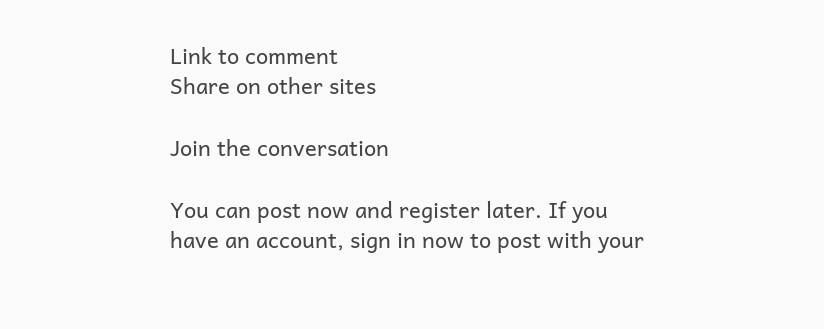Link to comment
Share on other sites

Join the conversation

You can post now and register later. If you have an account, sign in now to post with your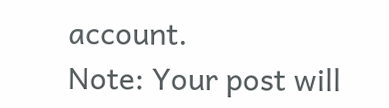account.
Note: Your post will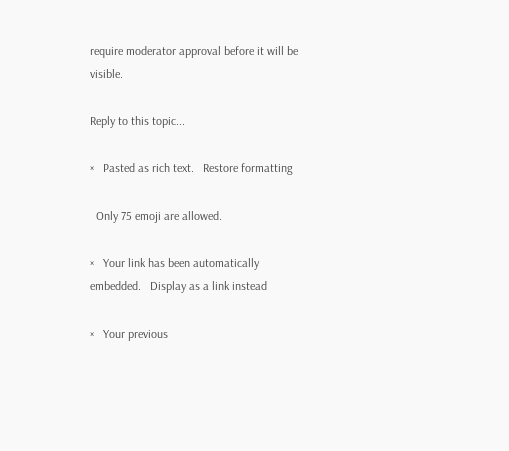require moderator approval before it will be visible.

Reply to this topic...

×   Pasted as rich text.   Restore formatting

  Only 75 emoji are allowed.

×   Your link has been automatically embedded.   Display as a link instead

×   Your previous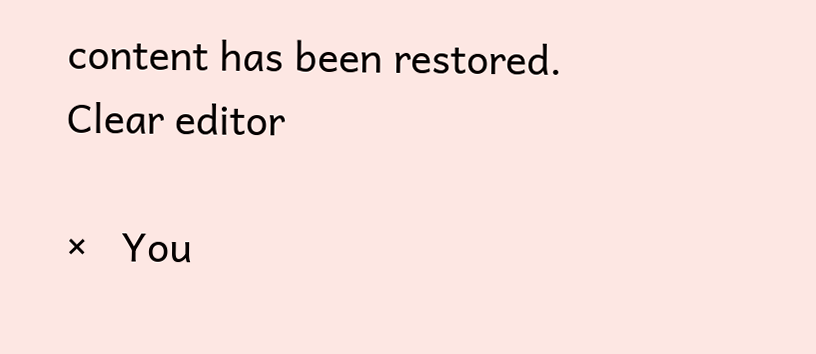content has been restored.   Clear editor

×   You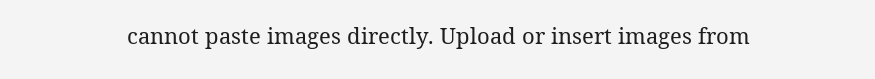cannot paste images directly. Upload or insert images from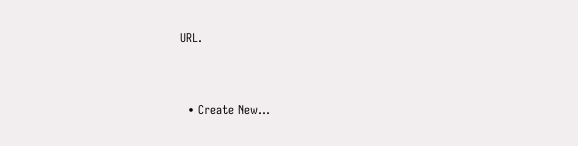URL.


  • Create New...